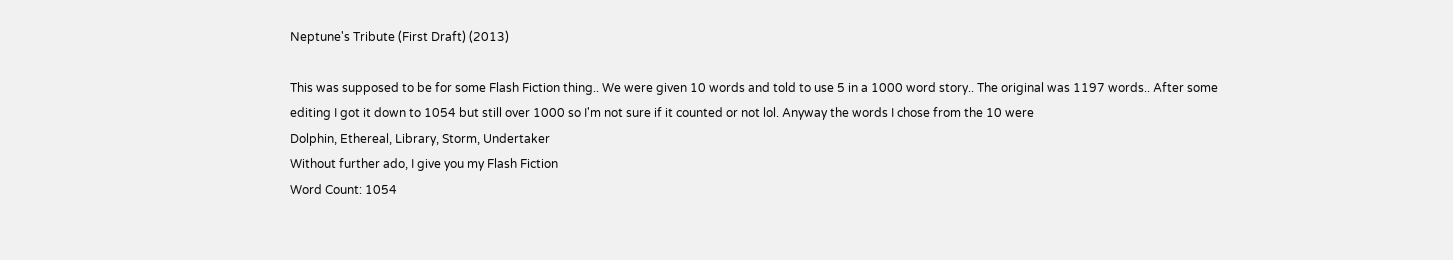Neptune's Tribute (First Draft) (2013)

This was supposed to be for some Flash Fiction thing.. We were given 10 words and told to use 5 in a 1000 word story.. The original was 1197 words.. After some editing I got it down to 1054 but still over 1000 so I'm not sure if it counted or not lol. Anyway the words I chose from the 10 were
Dolphin, Ethereal, Library, Storm, Undertaker
Without further ado, I give you my Flash Fiction
Word Count: 1054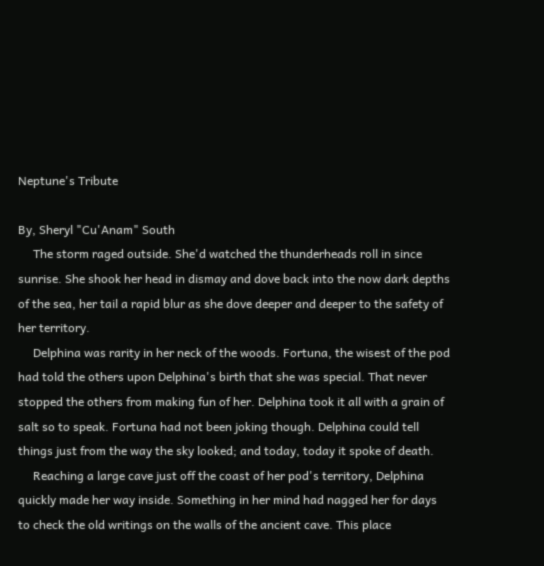Neptune's Tribute

By, Sheryl "Cu'Anam" South
     The storm raged outside. She'd watched the thunderheads roll in since sunrise. She shook her head in dismay and dove back into the now dark depths of the sea, her tail a rapid blur as she dove deeper and deeper to the safety of her territory.
     Delphina was rarity in her neck of the woods. Fortuna, the wisest of the pod had told the others upon Delphina's birth that she was special. That never stopped the others from making fun of her. Delphina took it all with a grain of salt so to speak. Fortuna had not been joking though. Delphina could tell things just from the way the sky looked; and today, today it spoke of death.
     Reaching a large cave just off the coast of her pod's territory, Delphina quickly made her way inside. Something in her mind had nagged her for days to check the old writings on the walls of the ancient cave. This place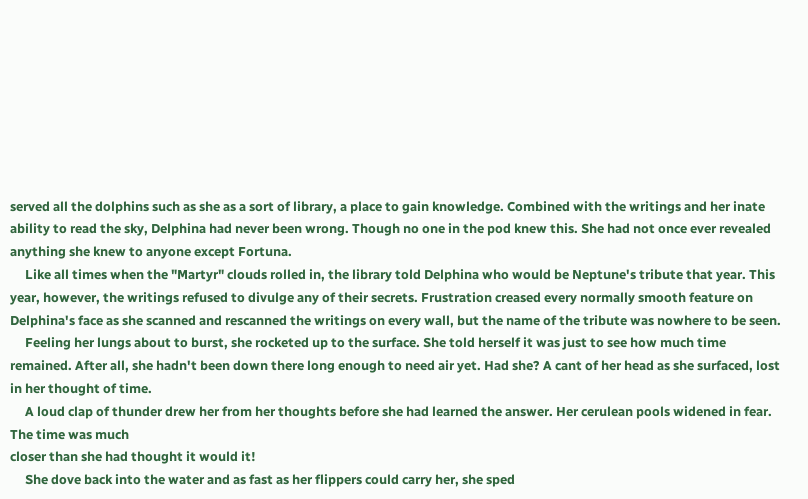served all the dolphins such as she as a sort of library, a place to gain knowledge. Combined with the writings and her inate ability to read the sky, Delphina had never been wrong. Though no one in the pod knew this. She had not once ever revealed anything she knew to anyone except Fortuna.
     Like all times when the "Martyr" clouds rolled in, the library told Delphina who would be Neptune's tribute that year. This year, however, the writings refused to divulge any of their secrets. Frustration creased every normally smooth feature on Delphina's face as she scanned and rescanned the writings on every wall, but the name of the tribute was nowhere to be seen.
     Feeling her lungs about to burst, she rocketed up to the surface. She told herself it was just to see how much time remained. After all, she hadn't been down there long enough to need air yet. Had she? A cant of her head as she surfaced, lost in her thought of time.
     A loud clap of thunder drew her from her thoughts before she had learned the answer. Her cerulean pools widened in fear. The time was much
closer than she had thought it would it!
     She dove back into the water and as fast as her flippers could carry her, she sped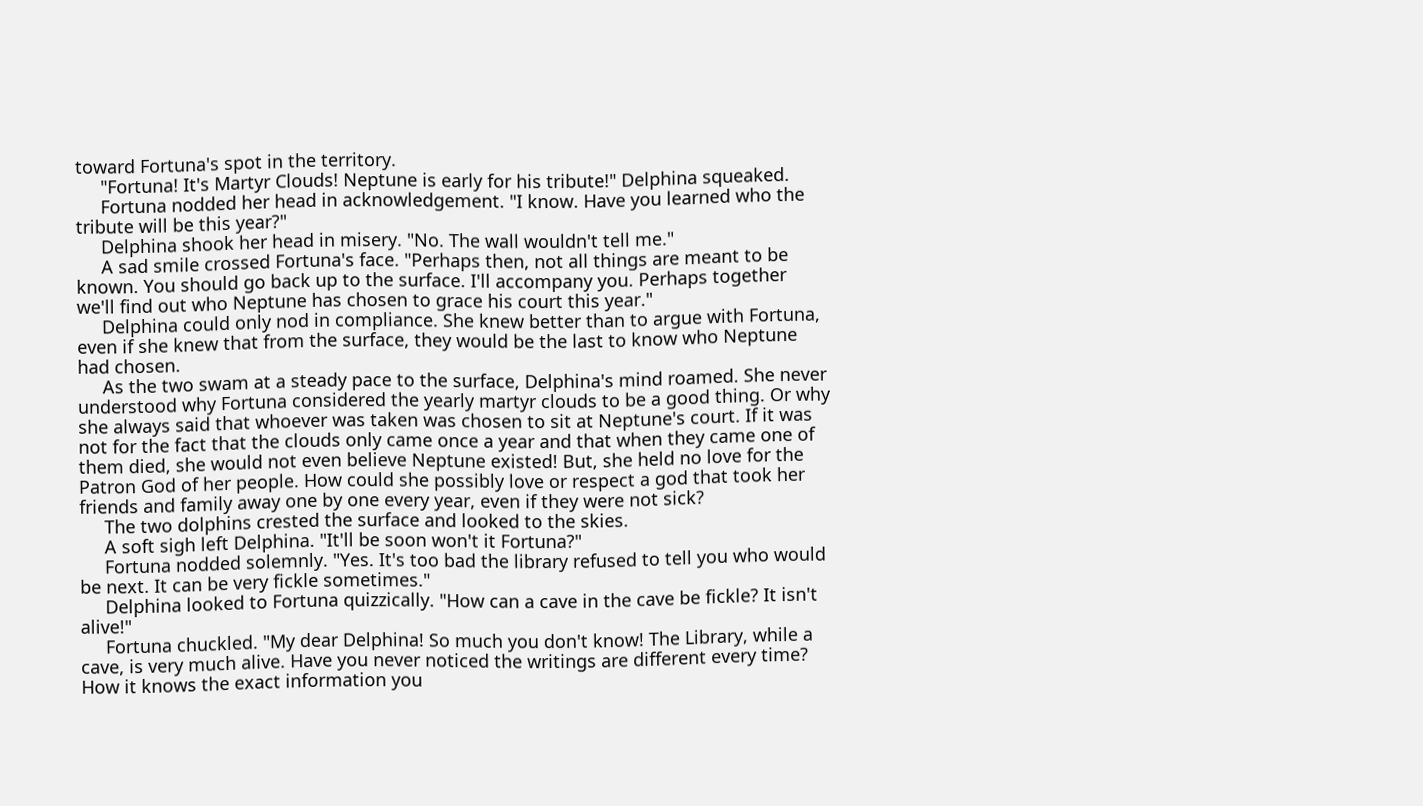toward Fortuna's spot in the territory.
     "Fortuna! It's Martyr Clouds! Neptune is early for his tribute!" Delphina squeaked.
     Fortuna nodded her head in acknowledgement. "I know. Have you learned who the tribute will be this year?"
     Delphina shook her head in misery. "No. The wall wouldn't tell me."
     A sad smile crossed Fortuna's face. "Perhaps then, not all things are meant to be known. You should go back up to the surface. I'll accompany you. Perhaps together we'll find out who Neptune has chosen to grace his court this year."
     Delphina could only nod in compliance. She knew better than to argue with Fortuna, even if she knew that from the surface, they would be the last to know who Neptune had chosen.
     As the two swam at a steady pace to the surface, Delphina's mind roamed. She never understood why Fortuna considered the yearly martyr clouds to be a good thing. Or why she always said that whoever was taken was chosen to sit at Neptune's court. If it was not for the fact that the clouds only came once a year and that when they came one of them died, she would not even believe Neptune existed! But, she held no love for the Patron God of her people. How could she possibly love or respect a god that took her friends and family away one by one every year, even if they were not sick?
     The two dolphins crested the surface and looked to the skies.
     A soft sigh left Delphina. "It'll be soon won't it Fortuna?"
     Fortuna nodded solemnly. "Yes. It's too bad the library refused to tell you who would be next. It can be very fickle sometimes."
     Delphina looked to Fortuna quizzically. "How can a cave in the cave be fickle? It isn't alive!"
     Fortuna chuckled. "My dear Delphina! So much you don't know! The Library, while a cave, is very much alive. Have you never noticed the writings are different every time? How it knows the exact information you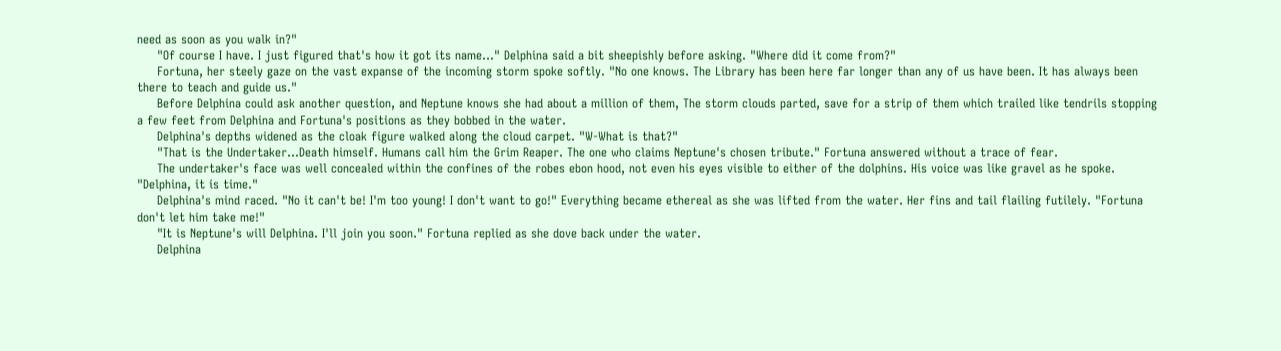need as soon as you walk in?"
     "Of course I have. I just figured that's how it got its name..." Delphina said a bit sheepishly before asking. "Where did it come from?"
     Fortuna, her steely gaze on the vast expanse of the incoming storm spoke softly. "No one knows. The Library has been here far longer than any of us have been. It has always been there to teach and guide us."
     Before Delphina could ask another question, and Neptune knows she had about a million of them, The storm clouds parted, save for a strip of them which trailed like tendrils stopping a few feet from Delphina and Fortuna's positions as they bobbed in the water.
     Delphina's depths widened as the cloak figure walked along the cloud carpet. "W-What is that?"
     "That is the Undertaker...Death himself. Humans call him the Grim Reaper. The one who claims Neptune's chosen tribute." Fortuna answered without a trace of fear.
     The undertaker's face was well concealed within the confines of the robes ebon hood, not even his eyes visible to either of the dolphins. His voice was like gravel as he spoke. "Delphina, it is time."
     Delphina's mind raced. "No it can't be! I'm too young! I don't want to go!" Everything became ethereal as she was lifted from the water. Her fins and tail flailing futilely. "Fortuna don't let him take me!"
     "It is Neptune's will Delphina. I'll join you soon." Fortuna replied as she dove back under the water.
     Delphina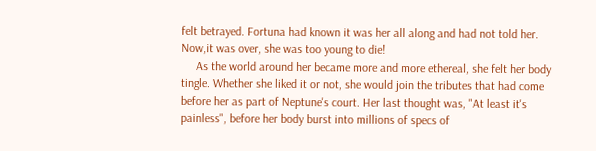felt betrayed. Fortuna had known it was her all along and had not told her. Now,it was over, she was too young to die!
     As the world around her became more and more ethereal, she felt her body tingle. Whether she liked it or not, she would join the tributes that had come before her as part of Neptune's court. Her last thought was, "At least it's painless", before her body burst into millions of specs of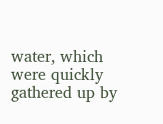water, which were quickly gathered up by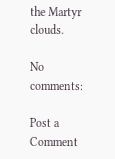the Martyr clouds.

No comments:

Post a Comment